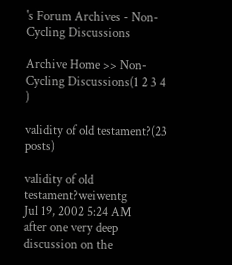's Forum Archives - Non-Cycling Discussions

Archive Home >> Non-Cycling Discussions(1 2 3 4 )

validity of old testament?(23 posts)

validity of old testament?weiwentg
Jul 19, 2002 5:24 AM
after one very deep discussion on the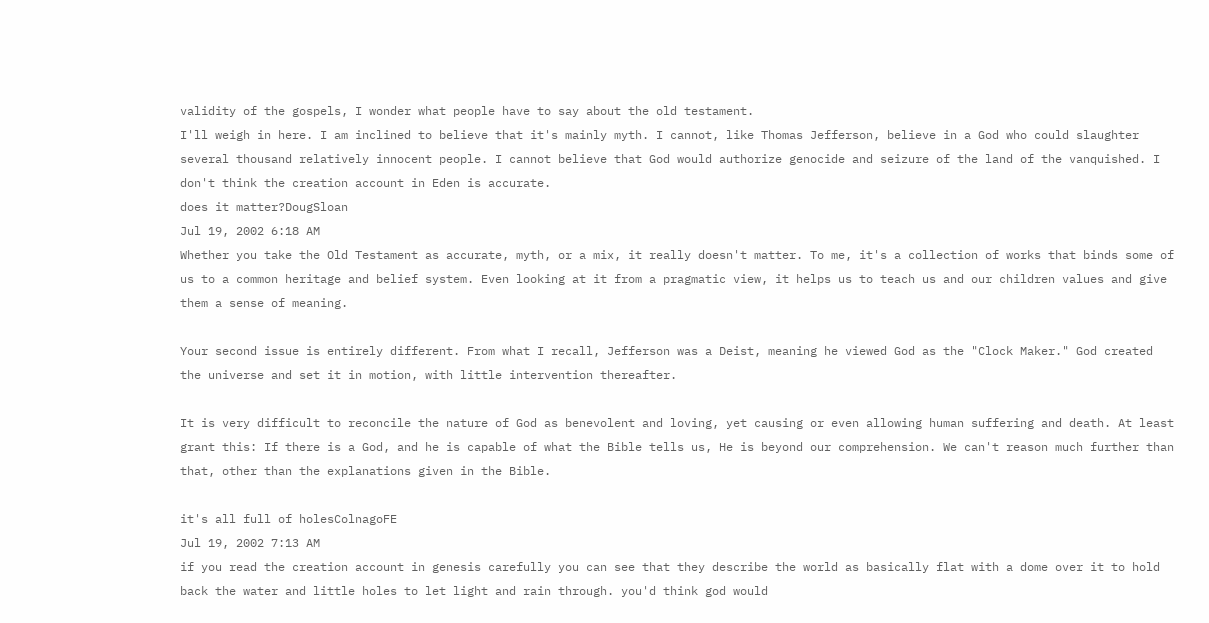validity of the gospels, I wonder what people have to say about the old testament.
I'll weigh in here. I am inclined to believe that it's mainly myth. I cannot, like Thomas Jefferson, believe in a God who could slaughter several thousand relatively innocent people. I cannot believe that God would authorize genocide and seizure of the land of the vanquished. I don't think the creation account in Eden is accurate.
does it matter?DougSloan
Jul 19, 2002 6:18 AM
Whether you take the Old Testament as accurate, myth, or a mix, it really doesn't matter. To me, it's a collection of works that binds some of us to a common heritage and belief system. Even looking at it from a pragmatic view, it helps us to teach us and our children values and give them a sense of meaning.

Your second issue is entirely different. From what I recall, Jefferson was a Deist, meaning he viewed God as the "Clock Maker." God created the universe and set it in motion, with little intervention thereafter.

It is very difficult to reconcile the nature of God as benevolent and loving, yet causing or even allowing human suffering and death. At least grant this: If there is a God, and he is capable of what the Bible tells us, He is beyond our comprehension. We can't reason much further than that, other than the explanations given in the Bible.

it's all full of holesColnagoFE
Jul 19, 2002 7:13 AM
if you read the creation account in genesis carefully you can see that they describe the world as basically flat with a dome over it to hold back the water and little holes to let light and rain through. you'd think god would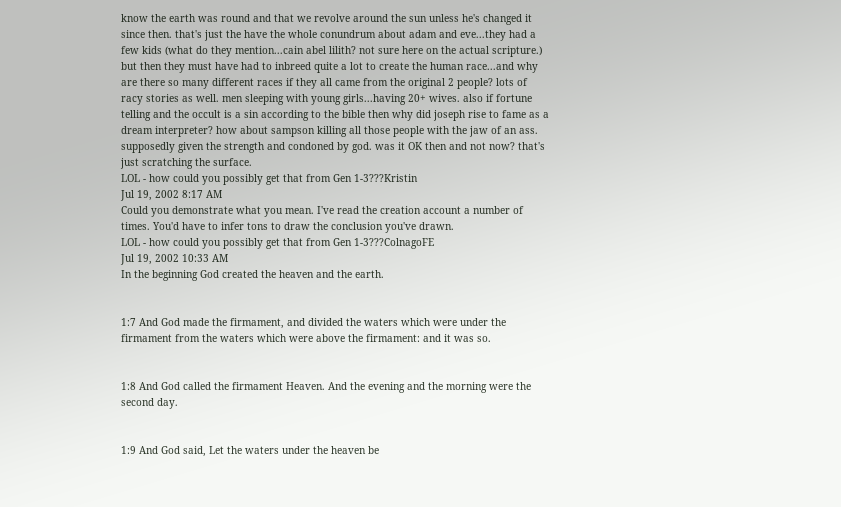know the earth was round and that we revolve around the sun unless he's changed it since then. that's just the have the whole conundrum about adam and eve...they had a few kids (what do they mention...cain abel lilith? not sure here on the actual scripture.) but then they must have had to inbreed quite a lot to create the human race...and why are there so many different races if they all came from the original 2 people? lots of racy stories as well. men sleeping with young girls...having 20+ wives. also if fortune telling and the occult is a sin according to the bible then why did joseph rise to fame as a dream interpreter? how about sampson killing all those people with the jaw of an ass. supposedly given the strength and condoned by god. was it OK then and not now? that's just scratching the surface.
LOL - how could you possibly get that from Gen 1-3???Kristin
Jul 19, 2002 8:17 AM
Could you demonstrate what you mean. I've read the creation account a number of times. You'd have to infer tons to draw the conclusion you've drawn.
LOL - how could you possibly get that from Gen 1-3???ColnagoFE
Jul 19, 2002 10:33 AM
In the beginning God created the heaven and the earth.


1:7 And God made the firmament, and divided the waters which were under the firmament from the waters which were above the firmament: and it was so.


1:8 And God called the firmament Heaven. And the evening and the morning were the second day.


1:9 And God said, Let the waters under the heaven be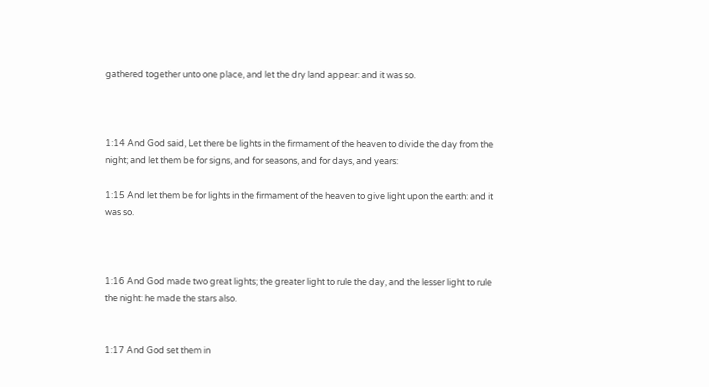gathered together unto one place, and let the dry land appear: and it was so.



1:14 And God said, Let there be lights in the firmament of the heaven to divide the day from the night; and let them be for signs, and for seasons, and for days, and years:

1:15 And let them be for lights in the firmament of the heaven to give light upon the earth: and it was so.



1:16 And God made two great lights; the greater light to rule the day, and the lesser light to rule the night: he made the stars also.


1:17 And God set them in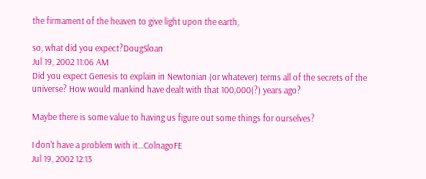the firmament of the heaven to give light upon the earth,

so, what did you expect?DougSloan
Jul 19, 2002 11:06 AM
Did you expect Genesis to explain in Newtonian (or whatever) terms all of the secrets of the universe? How would mankind have dealt with that 100,000(?) years ago?

Maybe there is some value to having us figure out some things for ourselves?

I don't have a problem with it...ColnagoFE
Jul 19, 2002 12:13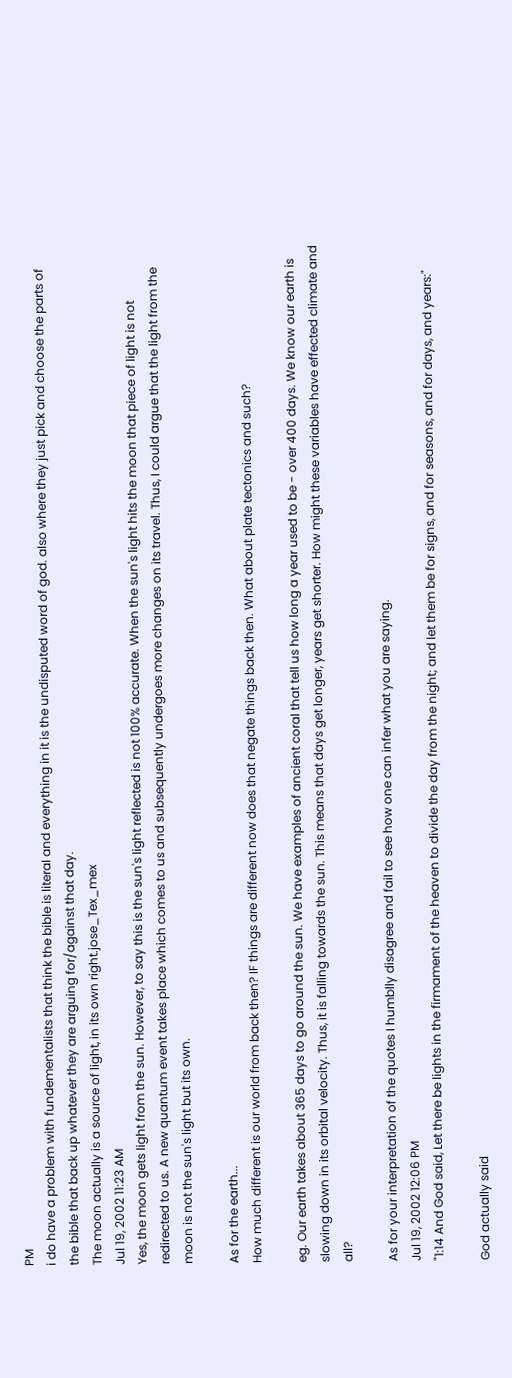PM
i do have a problem with fundementalists that think the bible is literal and everything in it is the undisputed word of god. also where they just pick and choose the parts of the bible that back up whatever they are arguing for/against that day.
The moon actually is a source of light, in its own right.jose_Tex_mex
Jul 19, 2002 11:23 AM
Yes, the moon gets light from the sun. However, to say this is the sun's light reflected is not 100% accurate. When the sun's light hits the moon that piece of light is not redirected to us. A new quantum event takes place which comes to us and subsequently undergoes more changes on its travel. Thus, I could argue that the light from the moon is not the sun's light but its own.

As for the earth...
How much different is our world from back then? IF things are different now does that negate things back then. What about plate tectonics and such?

eg. Our earth takes about 365 days to go around the sun. We have examples of ancient coral that tell us how long a year used to be - over 400 days. We know our earth is slowing down in its orbital velocity. Thus, it is falling towards the sun. This means that days get longer, years get shorter. How might these variables have effected climate and all?

As for your interpretation of the quotes I humblly disagree and fail to see how one can infer what you are saying.
Jul 19, 2002 12:06 PM
"1:14 And God said, Let there be lights in the firmament of the heaven to divide the day from the night; and let them be for signs, and for seasons, and for days, and years:"

God actually said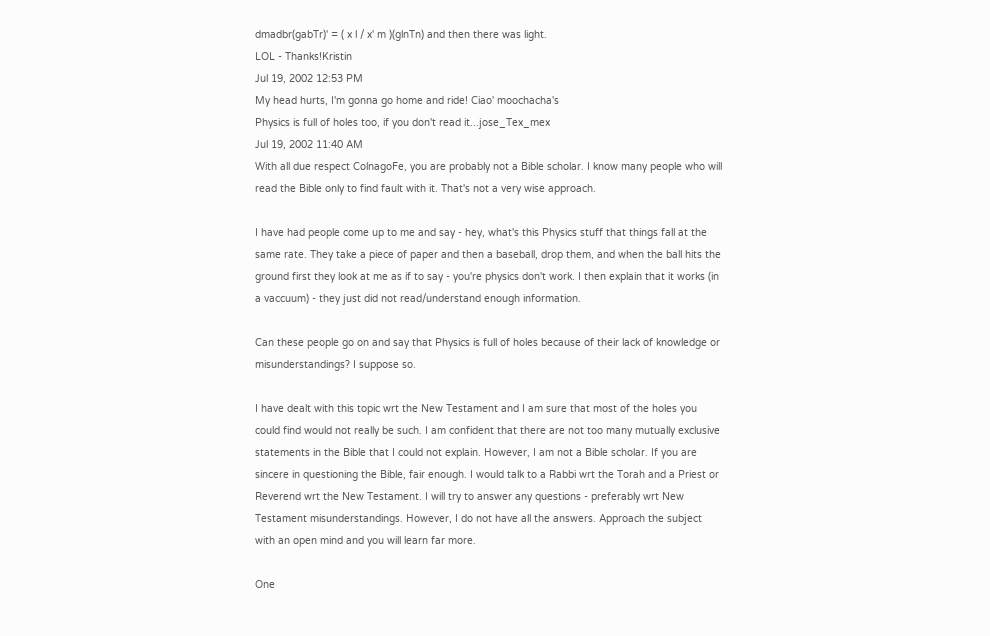dmadbr(gabTr)' = ( x l / x' m )(glnTn) and then there was light.
LOL - Thanks!Kristin
Jul 19, 2002 12:53 PM
My head hurts, I'm gonna go home and ride! Ciao' moochacha's
Physics is full of holes too, if you don't read it...jose_Tex_mex
Jul 19, 2002 11:40 AM
With all due respect ColnagoFe, you are probably not a Bible scholar. I know many people who will read the Bible only to find fault with it. That's not a very wise approach.

I have had people come up to me and say - hey, what's this Physics stuff that things fall at the same rate. They take a piece of paper and then a baseball, drop them, and when the ball hits the ground first they look at me as if to say - you're physics don't work. I then explain that it works (in a vaccuum) - they just did not read/understand enough information.

Can these people go on and say that Physics is full of holes because of their lack of knowledge or misunderstandings? I suppose so.

I have dealt with this topic wrt the New Testament and I am sure that most of the holes you could find would not really be such. I am confident that there are not too many mutually exclusive statements in the Bible that I could not explain. However, I am not a Bible scholar. If you are sincere in questioning the Bible, fair enough. I would talk to a Rabbi wrt the Torah and a Priest or Reverend wrt the New Testament. I will try to answer any questions - preferably wrt New Testament misunderstandings. However, I do not have all the answers. Approach the subject with an open mind and you will learn far more.

One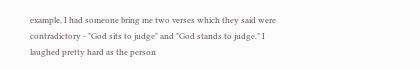example, I had someone bring me two verses which they said were contradictory - "God sits to judge" and "God stands to judge." I laughed pretty hard as the person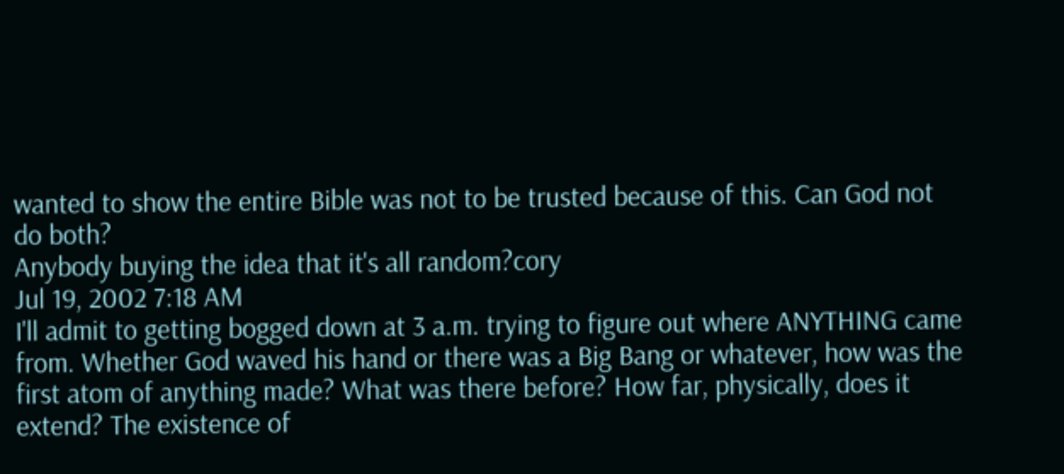wanted to show the entire Bible was not to be trusted because of this. Can God not do both?
Anybody buying the idea that it's all random?cory
Jul 19, 2002 7:18 AM
I'll admit to getting bogged down at 3 a.m. trying to figure out where ANYTHING came from. Whether God waved his hand or there was a Big Bang or whatever, how was the first atom of anything made? What was there before? How far, physically, does it extend? The existence of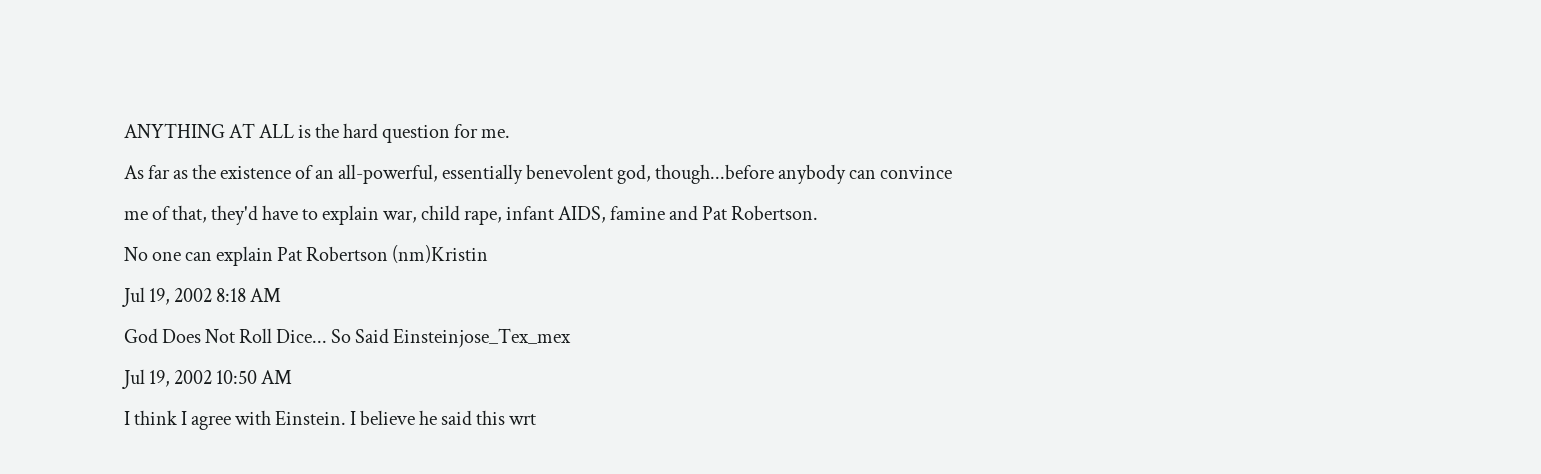ANYTHING AT ALL is the hard question for me.
As far as the existence of an all-powerful, essentially benevolent god, though...before anybody can convince me of that, they'd have to explain war, child rape, infant AIDS, famine and Pat Robertson.
No one can explain Pat Robertson (nm)Kristin
Jul 19, 2002 8:18 AM
God Does Not Roll Dice... So Said Einsteinjose_Tex_mex
Jul 19, 2002 10:50 AM
I think I agree with Einstein. I believe he said this wrt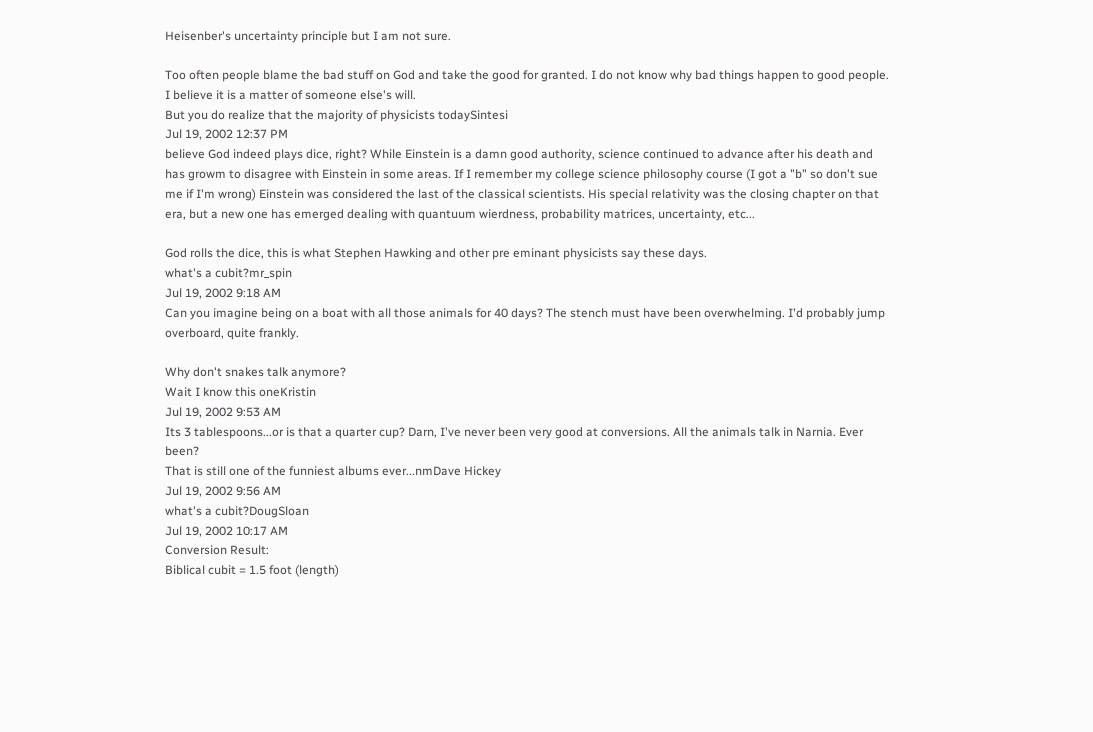Heisenber's uncertainty principle but I am not sure.

Too often people blame the bad stuff on God and take the good for granted. I do not know why bad things happen to good people. I believe it is a matter of someone else's will.
But you do realize that the majority of physicists todaySintesi
Jul 19, 2002 12:37 PM
believe God indeed plays dice, right? While Einstein is a damn good authority, science continued to advance after his death and has growm to disagree with Einstein in some areas. If I remember my college science philosophy course (I got a "b" so don't sue me if I'm wrong) Einstein was considered the last of the classical scientists. His special relativity was the closing chapter on that era, but a new one has emerged dealing with quantuum wierdness, probability matrices, uncertainty, etc...

God rolls the dice, this is what Stephen Hawking and other pre eminant physicists say these days.
what's a cubit?mr_spin
Jul 19, 2002 9:18 AM
Can you imagine being on a boat with all those animals for 40 days? The stench must have been overwhelming. I'd probably jump overboard, quite frankly.

Why don't snakes talk anymore?
Wait I know this oneKristin
Jul 19, 2002 9:53 AM
Its 3 tablespoons...or is that a quarter cup? Darn, I've never been very good at conversions. All the animals talk in Narnia. Ever been?
That is still one of the funniest albums ever...nmDave Hickey
Jul 19, 2002 9:56 AM
what's a cubit?DougSloan
Jul 19, 2002 10:17 AM
Conversion Result:
Biblical cubit = 1.5 foot (length)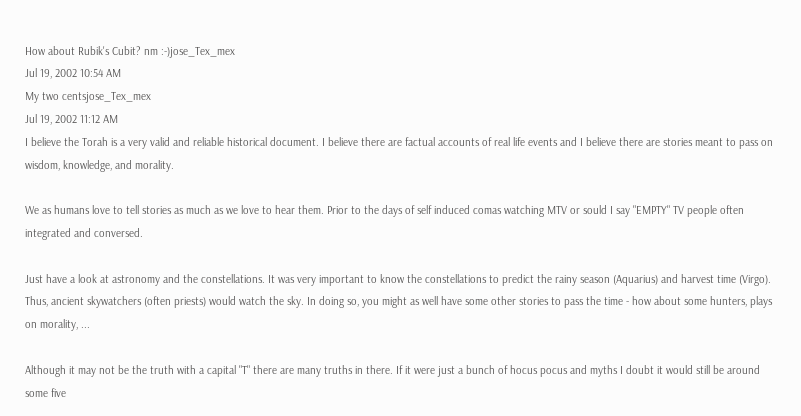How about Rubik's Cubit? nm :-)jose_Tex_mex
Jul 19, 2002 10:54 AM
My two centsjose_Tex_mex
Jul 19, 2002 11:12 AM
I believe the Torah is a very valid and reliable historical document. I believe there are factual accounts of real life events and I believe there are stories meant to pass on wisdom, knowledge, and morality.

We as humans love to tell stories as much as we love to hear them. Prior to the days of self induced comas watching MTV or sould I say "EMPTY" TV people often integrated and conversed.

Just have a look at astronomy and the constellations. It was very important to know the constellations to predict the rainy season (Aquarius) and harvest time (Virgo). Thus, ancient skywatchers (often priests) would watch the sky. In doing so, you might as well have some other stories to pass the time - how about some hunters, plays on morality, ...

Although it may not be the truth with a capital "T" there are many truths in there. If it were just a bunch of hocus pocus and myths I doubt it would still be around some five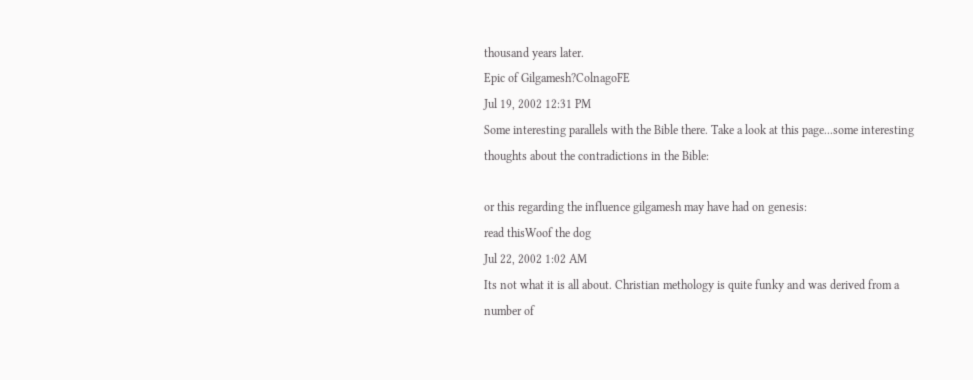thousand years later.
Epic of Gilgamesh?ColnagoFE
Jul 19, 2002 12:31 PM
Some interesting parallels with the Bible there. Take a look at this page...some interesting thoughts about the contradictions in the Bible:

or this regarding the influence gilgamesh may have had on genesis:
read thisWoof the dog
Jul 22, 2002 1:02 AM
Its not what it is all about. Christian methology is quite funky and was derived from a number of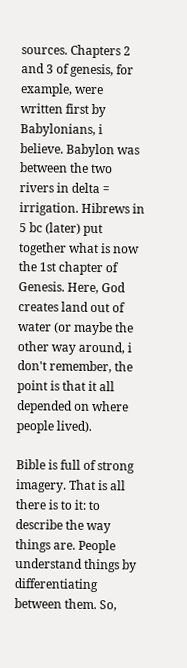sources. Chapters 2 and 3 of genesis, for example, were written first by Babylonians, i believe. Babylon was between the two rivers in delta = irrigation. Hibrews in 5 bc (later) put together what is now the 1st chapter of Genesis. Here, God creates land out of water (or maybe the other way around, i don't remember, the point is that it all depended on where people lived).

Bible is full of strong imagery. That is all there is to it: to describe the way things are. People understand things by differentiating between them. So,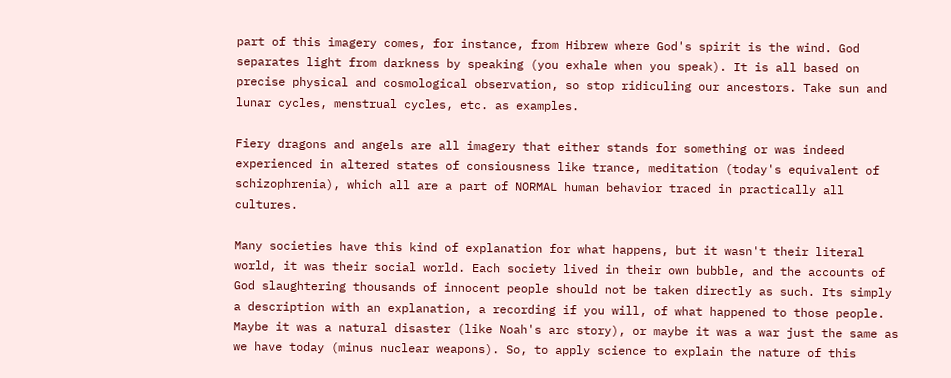part of this imagery comes, for instance, from Hibrew where God's spirit is the wind. God separates light from darkness by speaking (you exhale when you speak). It is all based on precise physical and cosmological observation, so stop ridiculing our ancestors. Take sun and lunar cycles, menstrual cycles, etc. as examples.

Fiery dragons and angels are all imagery that either stands for something or was indeed experienced in altered states of consiousness like trance, meditation (today's equivalent of schizophrenia), which all are a part of NORMAL human behavior traced in practically all cultures.

Many societies have this kind of explanation for what happens, but it wasn't their literal world, it was their social world. Each society lived in their own bubble, and the accounts of God slaughtering thousands of innocent people should not be taken directly as such. Its simply a description with an explanation, a recording if you will, of what happened to those people. Maybe it was a natural disaster (like Noah's arc story), or maybe it was a war just the same as we have today (minus nuclear weapons). So, to apply science to explain the nature of this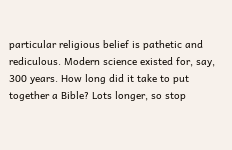particular religious belief is pathetic and rediculous. Modern science existed for, say, 300 years. How long did it take to put together a Bible? Lots longer, so stop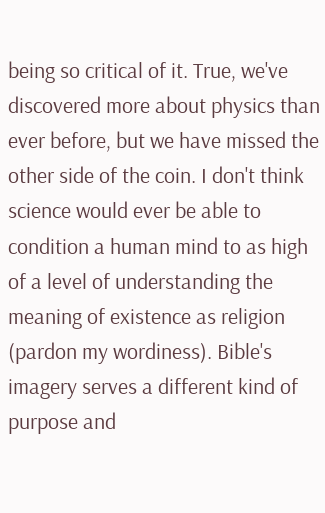being so critical of it. True, we've discovered more about physics than ever before, but we have missed the other side of the coin. I don't think science would ever be able to condition a human mind to as high of a level of understanding the meaning of existence as religion (pardon my wordiness). Bible's imagery serves a different kind of purpose and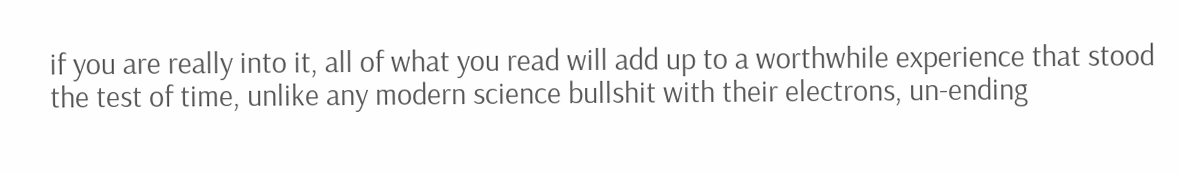if you are really into it, all of what you read will add up to a worthwhile experience that stood the test of time, unlike any modern science bullshit with their electrons, un-ending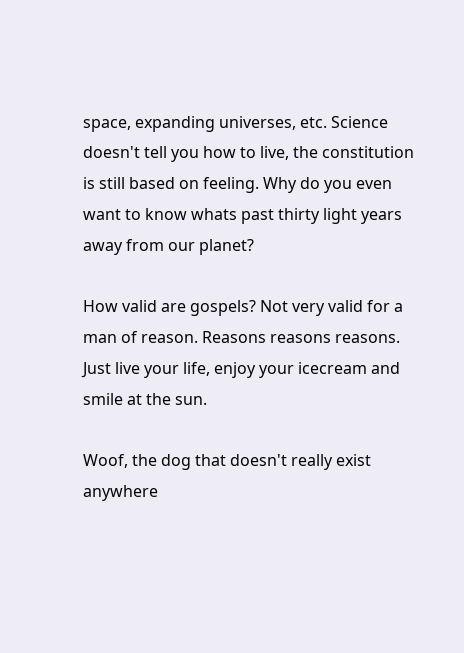space, expanding universes, etc. Science doesn't tell you how to live, the constitution is still based on feeling. Why do you even want to know whats past thirty light years away from our planet?

How valid are gospels? Not very valid for a man of reason. Reasons reasons reasons. Just live your life, enjoy your icecream and smile at the sun.

Woof, the dog that doesn't really exist anywhere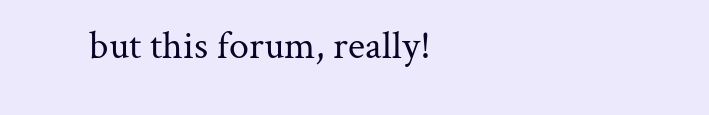but this forum, really!